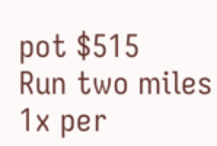pot $515
Run two miles
1x per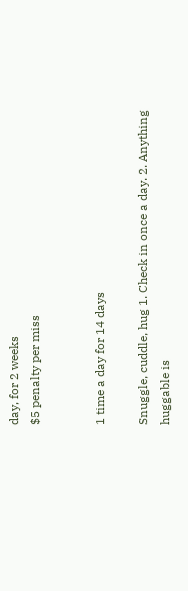day, for 2 weeks
$5 penalty per miss


1 time a day for 14 days

Snuggle, cuddle, hug 1. Check in once a day. 2. Anything huggable is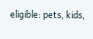eligible: pets, kids,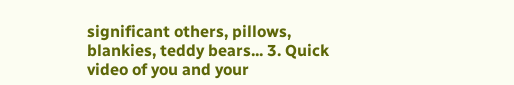significant others, pillows, blankies, teddy bears... 3. Quick video of you and your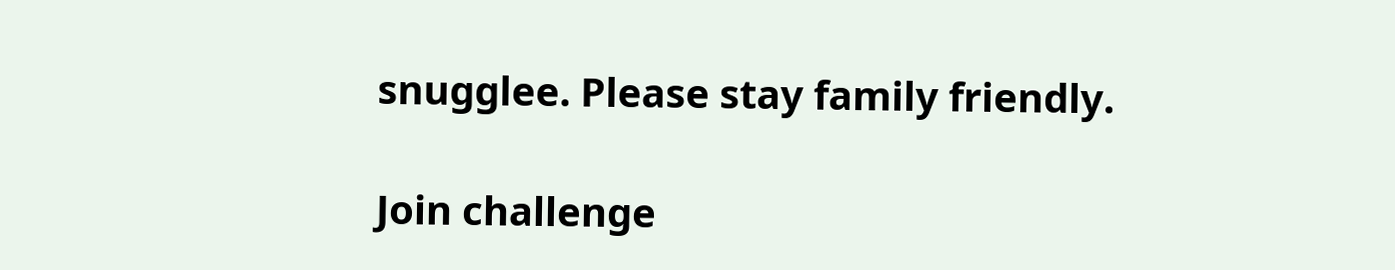snugglee. Please stay family friendly.

Join challenge